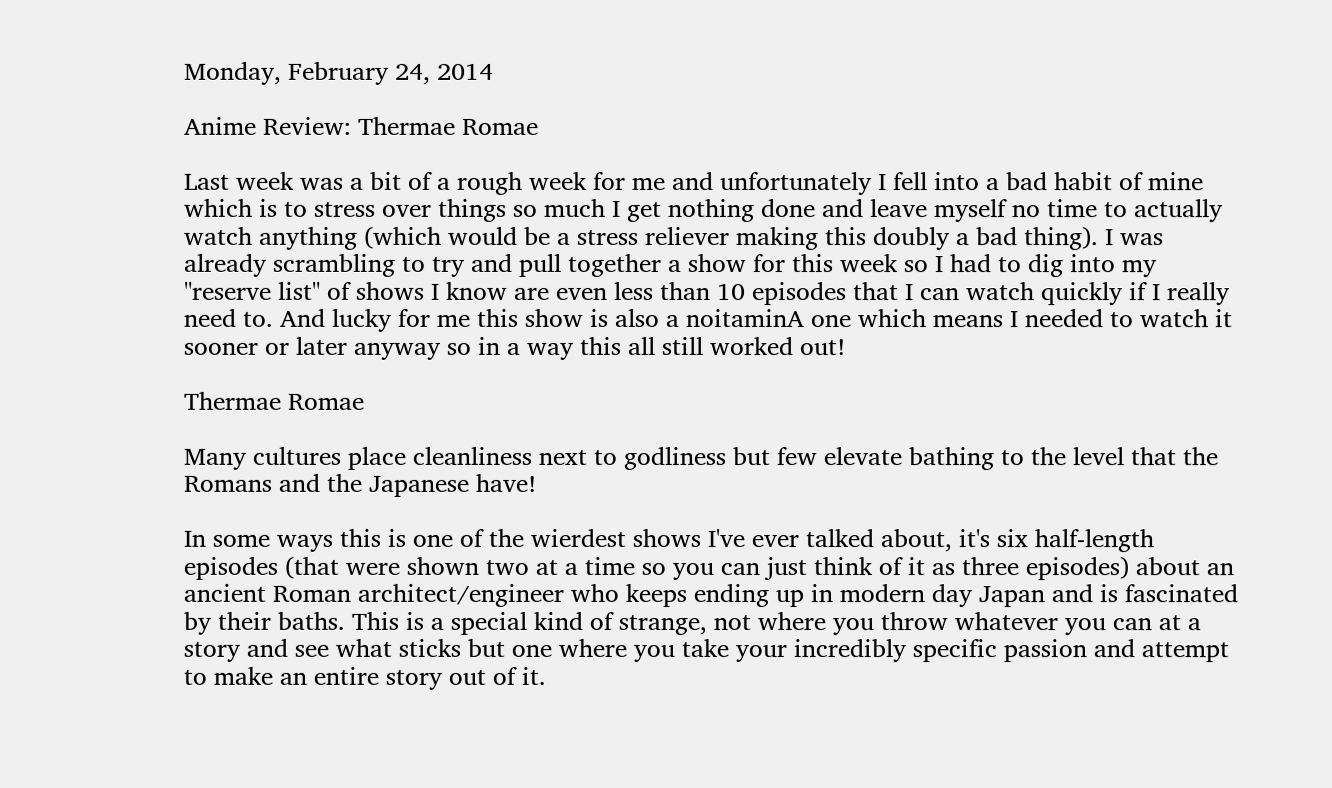Monday, February 24, 2014

Anime Review: Thermae Romae

Last week was a bit of a rough week for me and unfortunately I fell into a bad habit of mine which is to stress over things so much I get nothing done and leave myself no time to actually watch anything (which would be a stress reliever making this doubly a bad thing). I was already scrambling to try and pull together a show for this week so I had to dig into my "reserve list" of shows I know are even less than 10 episodes that I can watch quickly if I really need to. And lucky for me this show is also a noitaminA one which means I needed to watch it sooner or later anyway so in a way this all still worked out!

Thermae Romae

Many cultures place cleanliness next to godliness but few elevate bathing to the level that the Romans and the Japanese have!

In some ways this is one of the wierdest shows I've ever talked about, it's six half-length episodes (that were shown two at a time so you can just think of it as three episodes) about an ancient Roman architect/engineer who keeps ending up in modern day Japan and is fascinated by their baths. This is a special kind of strange, not where you throw whatever you can at a story and see what sticks but one where you take your incredibly specific passion and attempt to make an entire story out of it.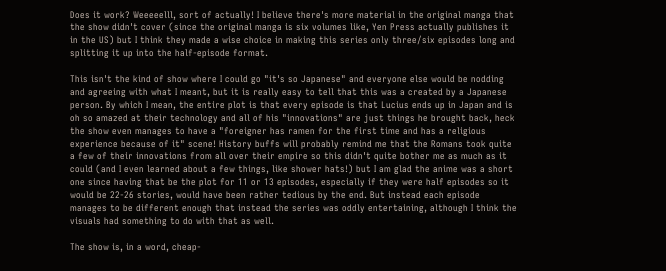Does it work? Weeeeelll, sort of actually! I believe there's more material in the original manga that the show didn't cover (since the original manga is six volumes like, Yen Press actually publishes it in the US) but I think they made a wise choice in making this series only three/six episodes long and splitting it up into the half-episode format.

This isn't the kind of show where I could go "it's so Japanese" and everyone else would be nodding and agreeing with what I meant, but it is really easy to tell that this was a created by a Japanese person. By which I mean, the entire plot is that every episode is that Lucius ends up in Japan and is oh so amazed at their technology and all of his "innovations" are just things he brought back, heck the show even manages to have a "foreigner has ramen for the first time and has a religious experience because of it" scene! History buffs will probably remind me that the Romans took quite a few of their innovations from all over their empire so this didn't quite bother me as much as it could (and I even learned about a few things, like shower hats!) but I am glad the anime was a short one since having that be the plot for 11 or 13 episodes, especially if they were half episodes so it would be 22-26 stories, would have been rather tedious by the end. But instead each episode manages to be different enough that instead the series was oddly entertaining, although I think the visuals had something to do with that as well.

The show is, in a word, cheap-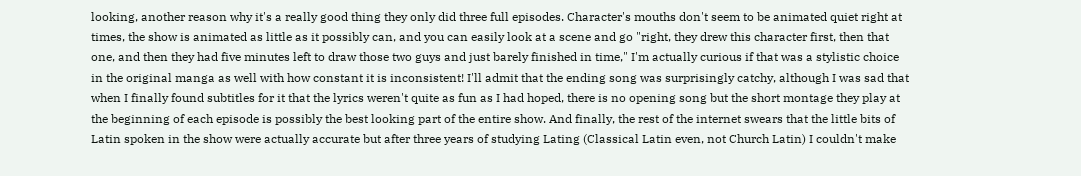looking, another reason why it's a really good thing they only did three full episodes. Character's mouths don't seem to be animated quiet right at times, the show is animated as little as it possibly can, and you can easily look at a scene and go "right, they drew this character first, then that one, and then they had five minutes left to draw those two guys and just barely finished in time," I'm actually curious if that was a stylistic choice in the original manga as well with how constant it is inconsistent! I'll admit that the ending song was surprisingly catchy, although I was sad that when I finally found subtitles for it that the lyrics weren't quite as fun as I had hoped, there is no opening song but the short montage they play at the beginning of each episode is possibly the best looking part of the entire show. And finally, the rest of the internet swears that the little bits of Latin spoken in the show were actually accurate but after three years of studying Lating (Classical Latin even, not Church Latin) I couldn't make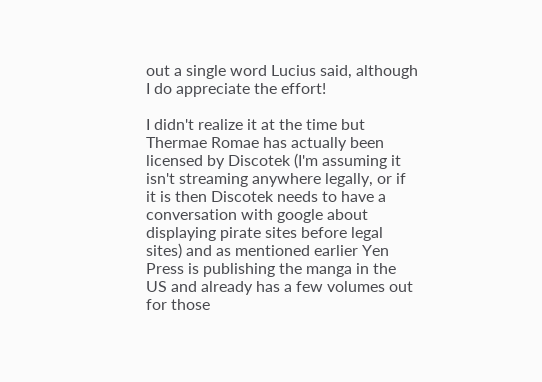out a single word Lucius said, although I do appreciate the effort!

I didn't realize it at the time but Thermae Romae has actually been licensed by Discotek (I'm assuming it isn't streaming anywhere legally, or if it is then Discotek needs to have a conversation with google about displaying pirate sites before legal sites) and as mentioned earlier Yen Press is publishing the manga in the US and already has a few volumes out for those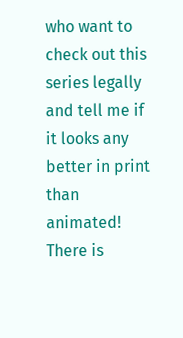who want to check out this series legally and tell me if it looks any better in print than animated! There is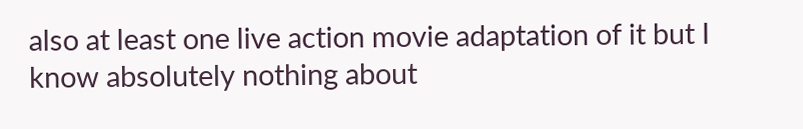also at least one live action movie adaptation of it but I know absolutely nothing about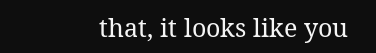that, it looks like you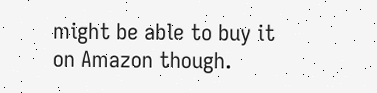might be able to buy it on Amazon though.